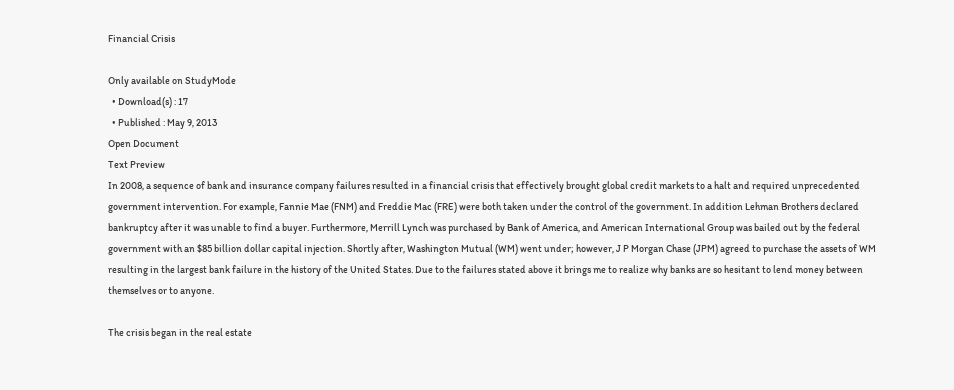Financial Crisis

Only available on StudyMode
  • Download(s) : 17
  • Published : May 9, 2013
Open Document
Text Preview
In 2008, a sequence of bank and insurance company failures resulted in a financial crisis that effectively brought global credit markets to a halt and required unprecedented government intervention. For example, Fannie Mae (FNM) and Freddie Mac (FRE) were both taken under the control of the government. In addition Lehman Brothers declared bankruptcy after it was unable to find a buyer. Furthermore, Merrill Lynch was purchased by Bank of America, and American International Group was bailed out by the federal government with an $85 billion dollar capital injection. Shortly after, Washington Mutual (WM) went under; however, J P Morgan Chase (JPM) agreed to purchase the assets of WM resulting in the largest bank failure in the history of the United States. Due to the failures stated above it brings me to realize why banks are so hesitant to lend money between themselves or to anyone.

The crisis began in the real estate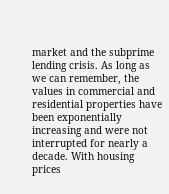market and the subprime lending crisis. As long as we can remember, the values in commercial and residential properties have been exponentially increasing and were not interrupted for nearly a decade. With housing prices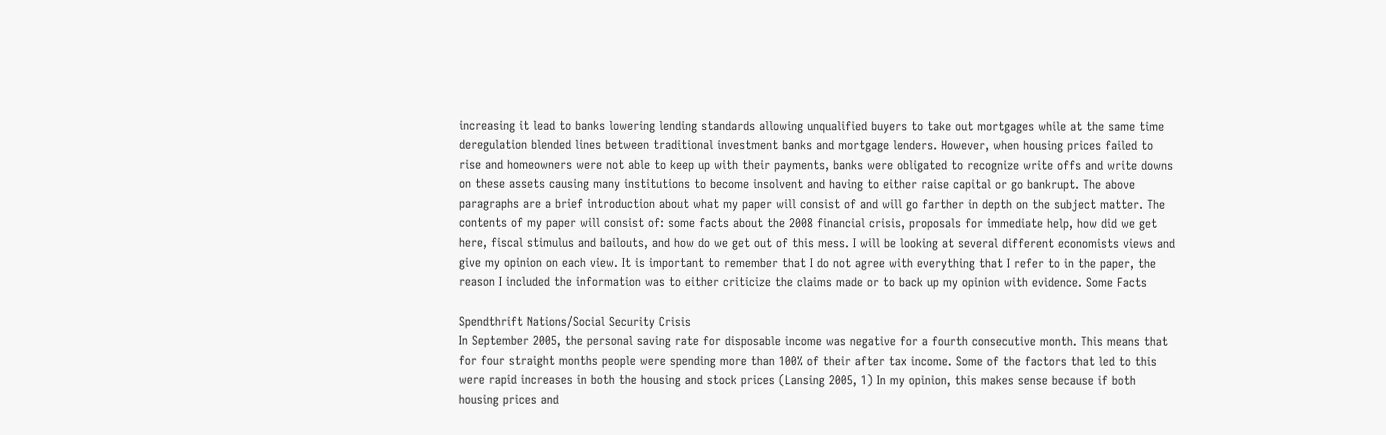increasing it lead to banks lowering lending standards allowing unqualified buyers to take out mortgages while at the same time deregulation blended lines between traditional investment banks and mortgage lenders. However, when housing prices failed to rise and homeowners were not able to keep up with their payments, banks were obligated to recognize write offs and write downs on these assets causing many institutions to become insolvent and having to either raise capital or go bankrupt. The above paragraphs are a brief introduction about what my paper will consist of and will go farther in depth on the subject matter. The contents of my paper will consist of: some facts about the 2008 financial crisis, proposals for immediate help, how did we get here, fiscal stimulus and bailouts, and how do we get out of this mess. I will be looking at several different economists views and give my opinion on each view. It is important to remember that I do not agree with everything that I refer to in the paper, the reason I included the information was to either criticize the claims made or to back up my opinion with evidence. Some Facts

Spendthrift Nations/Social Security Crisis
In September 2005, the personal saving rate for disposable income was negative for a fourth consecutive month. This means that for four straight months people were spending more than 100% of their after tax income. Some of the factors that led to this were rapid increases in both the housing and stock prices (Lansing 2005, 1) In my opinion, this makes sense because if both housing prices and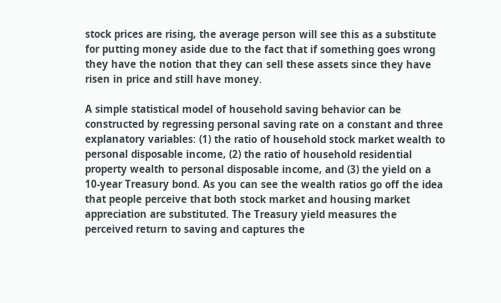stock prices are rising, the average person will see this as a substitute for putting money aside due to the fact that if something goes wrong they have the notion that they can sell these assets since they have risen in price and still have money.

A simple statistical model of household saving behavior can be constructed by regressing personal saving rate on a constant and three explanatory variables: (1) the ratio of household stock market wealth to personal disposable income, (2) the ratio of household residential property wealth to personal disposable income, and (3) the yield on a 10-year Treasury bond. As you can see the wealth ratios go off the idea that people perceive that both stock market and housing market appreciation are substituted. The Treasury yield measures the perceived return to saving and captures the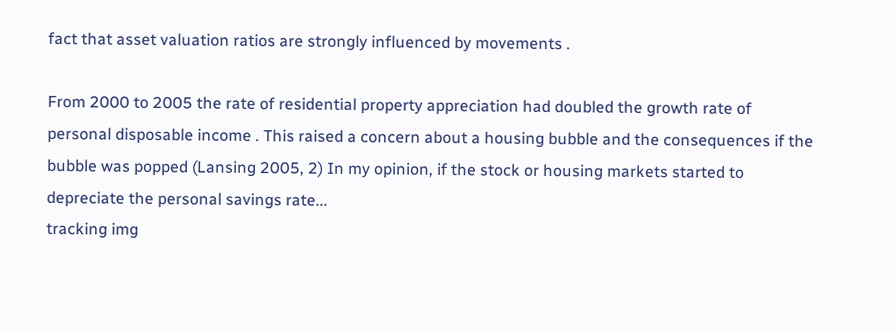fact that asset valuation ratios are strongly influenced by movements .

From 2000 to 2005 the rate of residential property appreciation had doubled the growth rate of personal disposable income . This raised a concern about a housing bubble and the consequences if the bubble was popped (Lansing 2005, 2) In my opinion, if the stock or housing markets started to depreciate the personal savings rate...
tracking img